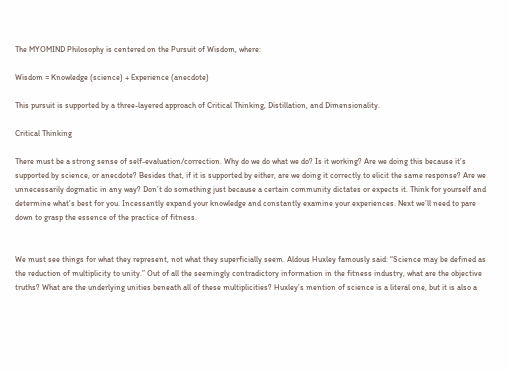The MYOMIND Philosophy is centered on the Pursuit of Wisdom, where:

Wisdom = Knowledge (science) + Experience (anecdote)

This pursuit is supported by a three-layered approach of Critical Thinking, Distillation, and Dimensionality.

Critical Thinking

There must be a strong sense of self-evaluation/correction. Why do we do what we do? Is it working? Are we doing this because it’s supported by science, or anecdote? Besides that, if it is supported by either, are we doing it correctly to elicit the same response? Are we unnecessarily dogmatic in any way? Don’t do something just because a certain community dictates or expects it. Think for yourself and determine what’s best for you. Incessantly expand your knowledge and constantly examine your experiences. Next we’ll need to pare down to grasp the essence of the practice of fitness.


We must see things for what they represent, not what they superficially seem. Aldous Huxley famously said: “Science may be defined as the reduction of multiplicity to unity.” Out of all the seemingly contradictory information in the fitness industry, what are the objective truths? What are the underlying unities beneath all of these multiplicities? Huxley’s mention of science is a literal one, but it is also a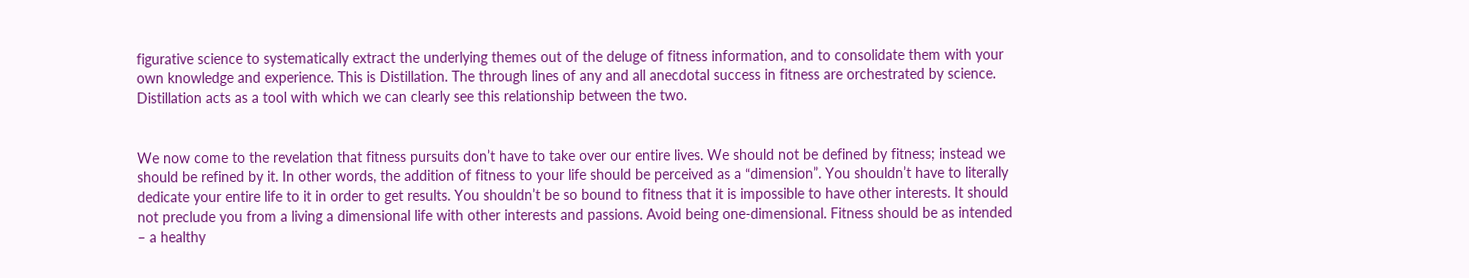figurative science to systematically extract the underlying themes out of the deluge of fitness information, and to consolidate them with your own knowledge and experience. This is Distillation. The through lines of any and all anecdotal success in fitness are orchestrated by science. Distillation acts as a tool with which we can clearly see this relationship between the two.


We now come to the revelation that fitness pursuits don’t have to take over our entire lives. We should not be defined by fitness; instead we should be refined by it. In other words, the addition of fitness to your life should be perceived as a “dimension”. You shouldn’t have to literally dedicate your entire life to it in order to get results. You shouldn’t be so bound to fitness that it is impossible to have other interests. It should not preclude you from a living a dimensional life with other interests and passions. Avoid being one-dimensional. Fitness should be as intended – a healthy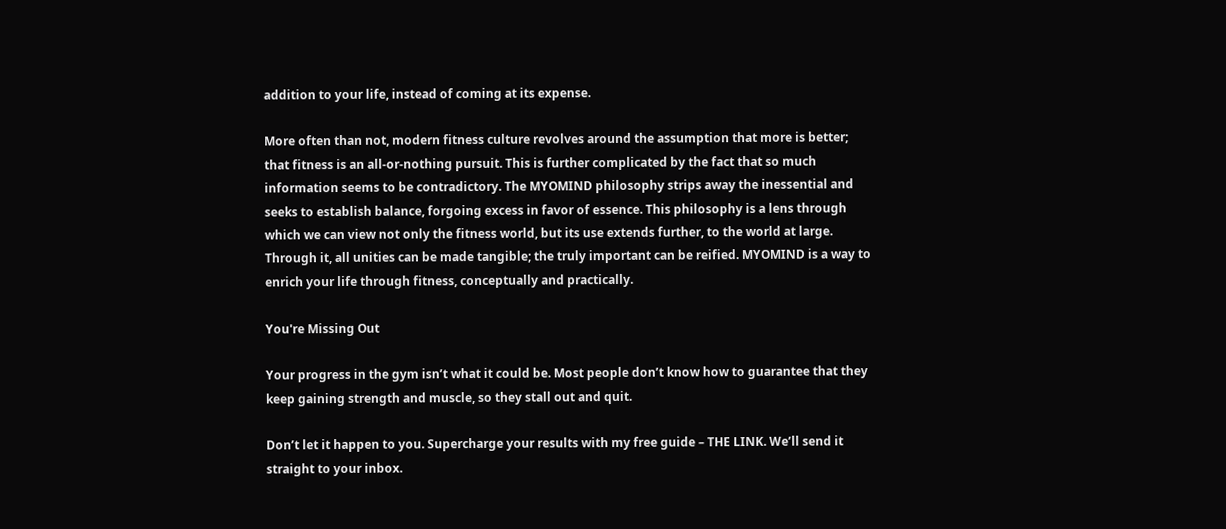addition to your life, instead of coming at its expense.

More often than not, modern fitness culture revolves around the assumption that more is better; that fitness is an all-or-nothing pursuit. This is further complicated by the fact that so much information seems to be contradictory. The MYOMIND philosophy strips away the inessential and seeks to establish balance, forgoing excess in favor of essence. This philosophy is a lens through which we can view not only the fitness world, but its use extends further, to the world at large. Through it, all unities can be made tangible; the truly important can be reified. MYOMIND is a way to enrich your life through fitness, conceptually and practically.

You're Missing Out

Your progress in the gym isn’t what it could be. Most people don’t know how to guarantee that they keep gaining strength and muscle, so they stall out and quit.

Don’t let it happen to you. Supercharge your results with my free guide – THE LINK. We’ll send it straight to your inbox.